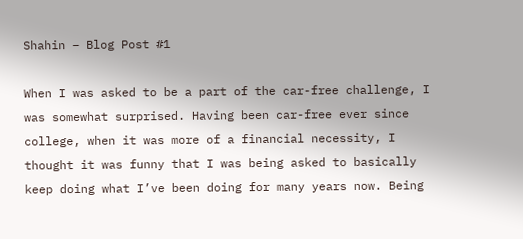Shahin – Blog Post #1

When I was asked to be a part of the car-free challenge, I was somewhat surprised. Having been car-free ever since college, when it was more of a financial necessity, I thought it was funny that I was being asked to basically keep doing what I’ve been doing for many years now. Being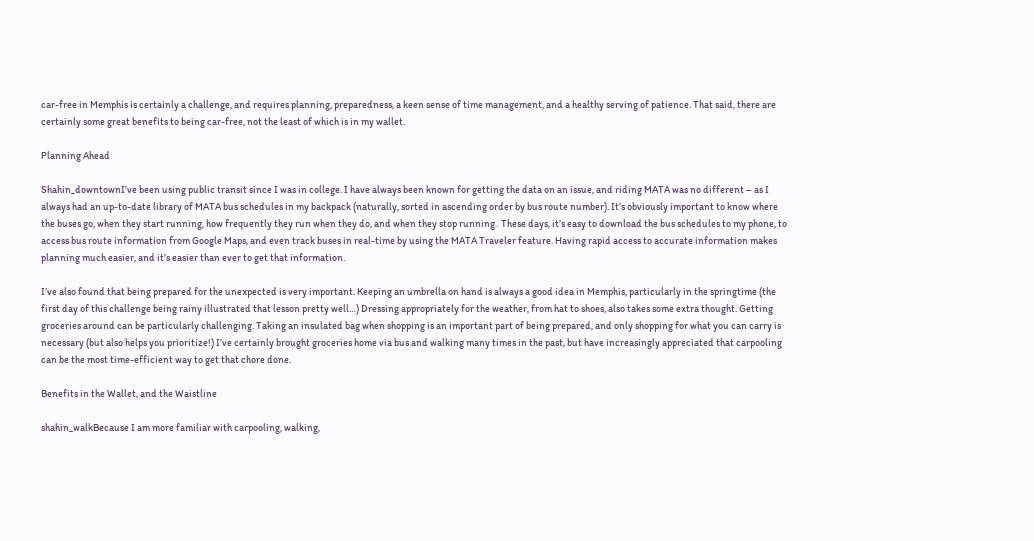car-free in Memphis is certainly a challenge, and requires planning, preparedness, a keen sense of time management, and a healthy serving of patience. That said, there are certainly some great benefits to being car-free, not the least of which is in my wallet.

Planning Ahead

Shahin_downtownI’ve been using public transit since I was in college. I have always been known for getting the data on an issue, and riding MATA was no different – as I always had an up-to-date library of MATA bus schedules in my backpack (naturally, sorted in ascending order by bus route number). It’s obviously important to know where the buses go, when they start running, how frequently they run when they do, and when they stop running.  These days, it’s easy to download the bus schedules to my phone, to access bus route information from Google Maps, and even track buses in real-time by using the MATA Traveler feature. Having rapid access to accurate information makes planning much easier, and it’s easier than ever to get that information.

I’ve also found that being prepared for the unexpected is very important. Keeping an umbrella on hand is always a good idea in Memphis, particularly in the springtime (the first day of this challenge being rainy illustrated that lesson pretty well…) Dressing appropriately for the weather, from hat to shoes, also takes some extra thought. Getting groceries around can be particularly challenging. Taking an insulated bag when shopping is an important part of being prepared, and only shopping for what you can carry is necessary (but also helps you prioritize!) I’ve certainly brought groceries home via bus and walking many times in the past, but have increasingly appreciated that carpooling can be the most time-efficient way to get that chore done.

Benefits in the Wallet, and the Waistline

shahin_walkBecause I am more familiar with carpooling, walking,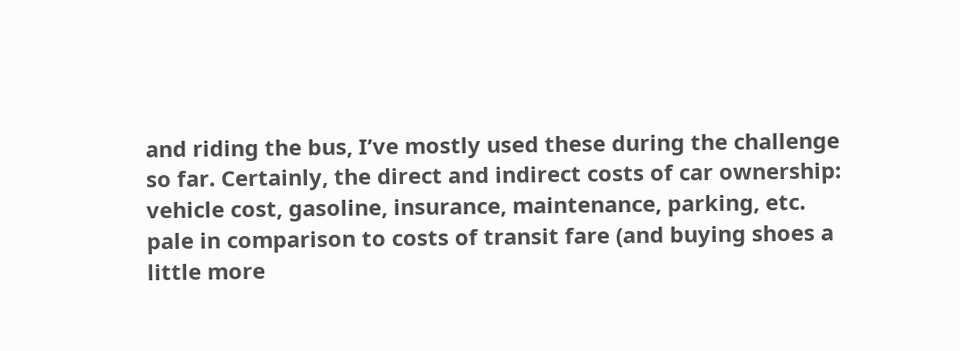and riding the bus, I’ve mostly used these during the challenge so far. Certainly, the direct and indirect costs of car ownership: vehicle cost, gasoline, insurance, maintenance, parking, etc. pale in comparison to costs of transit fare (and buying shoes a little more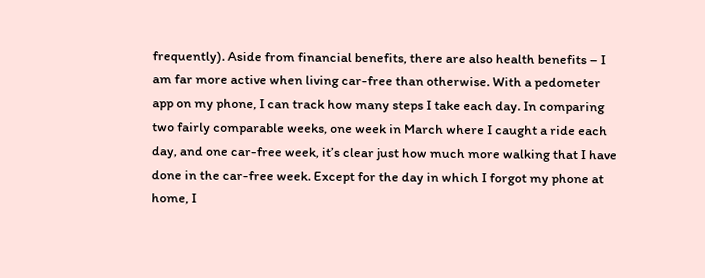frequently). Aside from financial benefits, there are also health benefits – I am far more active when living car-free than otherwise. With a pedometer app on my phone, I can track how many steps I take each day. In comparing two fairly comparable weeks, one week in March where I caught a ride each day, and one car-free week, it’s clear just how much more walking that I have done in the car-free week. Except for the day in which I forgot my phone at home, I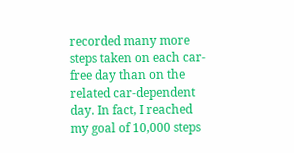recorded many more steps taken on each car-free day than on the related car-dependent day. In fact, I reached my goal of 10,000 steps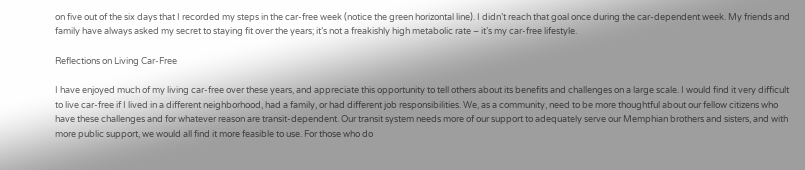on five out of the six days that I recorded my steps in the car-free week (notice the green horizontal line). I didn’t reach that goal once during the car-dependent week. My friends and family have always asked my secret to staying fit over the years; it’s not a freakishly high metabolic rate – it’s my car-free lifestyle.

Reflections on Living Car-Free

I have enjoyed much of my living car-free over these years, and appreciate this opportunity to tell others about its benefits and challenges on a large scale. I would find it very difficult to live car-free if I lived in a different neighborhood, had a family, or had different job responsibilities. We, as a community, need to be more thoughtful about our fellow citizens who have these challenges and for whatever reason are transit-dependent. Our transit system needs more of our support to adequately serve our Memphian brothers and sisters, and with more public support, we would all find it more feasible to use. For those who do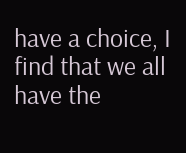have a choice, I find that we all have the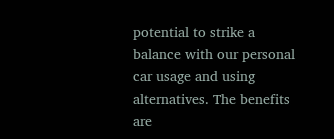potential to strike a balance with our personal car usage and using alternatives. The benefits are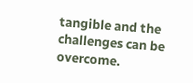tangible and the challenges can be overcome.